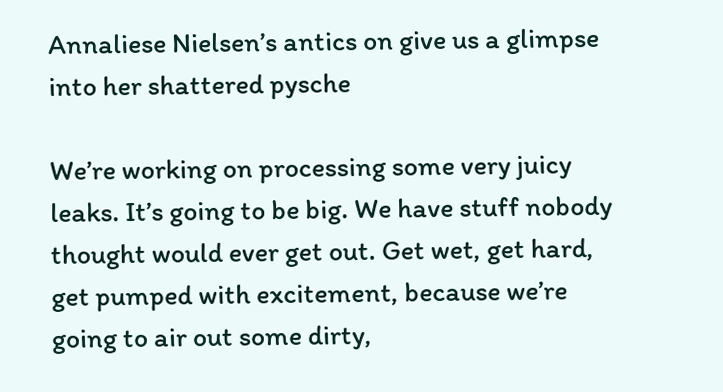Annaliese Nielsen’s antics on give us a glimpse into her shattered pysche

We’re working on processing some very juicy leaks. It’s going to be big. We have stuff nobody thought would ever get out. Get wet, get hard, get pumped with excitement, because we’re going to air out some dirty,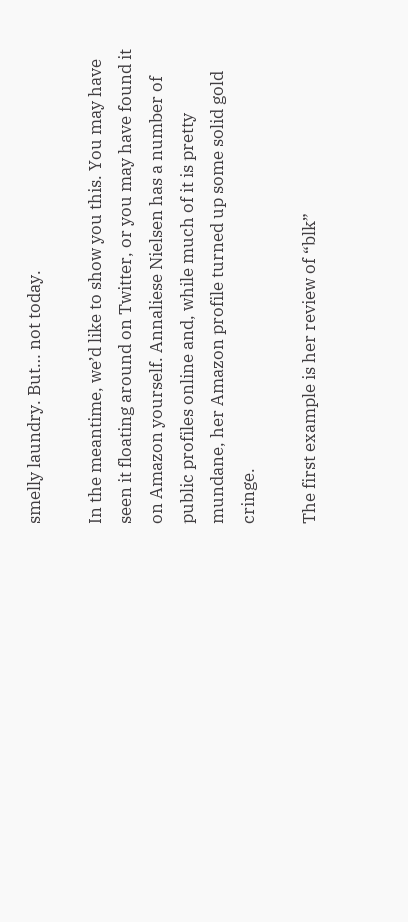smelly laundry. But… not today.

In the meantime, we’d like to show you this. You may have seen it floating around on Twitter, or you may have found it on Amazon yourself. Annaliese Nielsen has a number of public profiles online and, while much of it is pretty mundane, her Amazon profile turned up some solid gold cringe.

The first example is her review of “blk”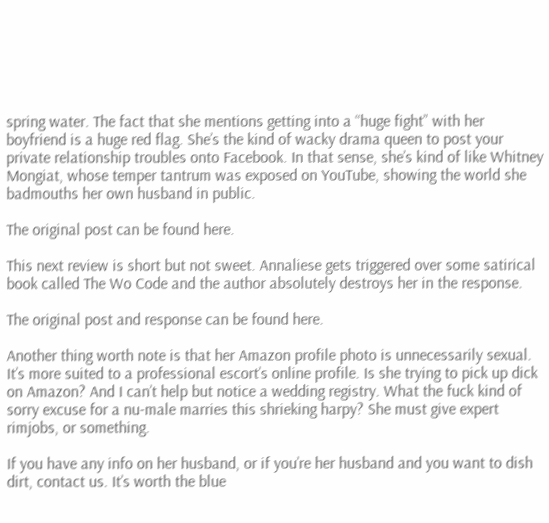spring water. The fact that she mentions getting into a “huge fight” with her boyfriend is a huge red flag. She’s the kind of wacky drama queen to post your private relationship troubles onto Facebook. In that sense, she’s kind of like Whitney Mongiat, whose temper tantrum was exposed on YouTube, showing the world she badmouths her own husband in public.

The original post can be found here.

This next review is short but not sweet. Annaliese gets triggered over some satirical book called The Wo Code and the author absolutely destroys her in the response.

The original post and response can be found here.

Another thing worth note is that her Amazon profile photo is unnecessarily sexual. It’s more suited to a professional escort’s online profile. Is she trying to pick up dick on Amazon? And I can’t help but notice a wedding registry. What the fuck kind of sorry excuse for a nu-male marries this shrieking harpy? She must give expert rimjobs, or something.

If you have any info on her husband, or if you’re her husband and you want to dish dirt, contact us. It’s worth the blue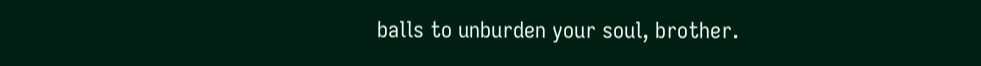balls to unburden your soul, brother.